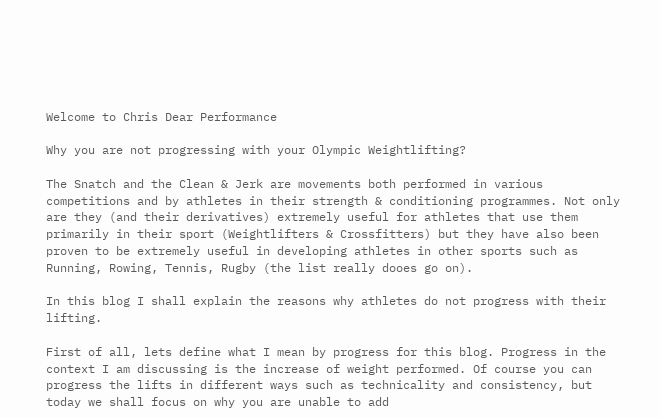Welcome to Chris Dear Performance

Why you are not progressing with your Olympic Weightlifting?

The Snatch and the Clean & Jerk are movements both performed in various competitions and by athletes in their strength & conditioning programmes. Not only are they (and their derivatives) extremely useful for athletes that use them primarily in their sport (Weightlifters & Crossfitters) but they have also been proven to be extremely useful in developing athletes in other sports such as Running, Rowing, Tennis, Rugby (the list really dooes go on).

In this blog I shall explain the reasons why athletes do not progress with their lifting.

First of all, lets define what I mean by progress for this blog. Progress in the context I am discussing is the increase of weight performed. Of course you can progress the lifts in different ways such as technicality and consistency, but today we shall focus on why you are unable to add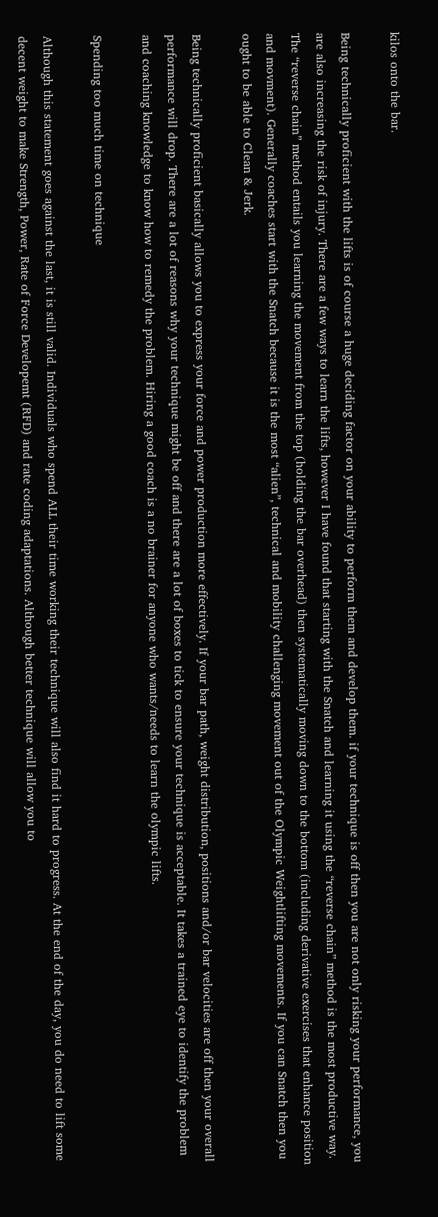kilos onto the bar.

Being technically proficient with the lifts is of course a huge deciding factor on your ability to perform them and develop them. if your technique is off then you are not only risking your performance, you are also increasing the risk of injury. There are a few ways to learn the lifts, however I have found that starting with the Snatch and learning it using the “reverse chain” method is the most productive way. The “reverse chain” method entails you learning the movement from the top (holding the bar overhead) then systematically moving down to the bottom (including derivative exercises that enhance position and movment). Generally coaches start with the Snatch because it is the most “alien”, technical and mobility challenging movement out of the Olympic Weightlifting movements. If you can Snatch then you ought to be able to Clean & Jerk.

Being technically proficient basically allows you to express your force and power production more effectively. If your bar path, weight distribution, positions and/or bar velocities are off then your overall performance will drop. There are a lot of reasons why your technique might be off and there are a lot of boxes to tick to ensure your technique is acceptable. It takes a trained eye to identify the problem and coaching knowledge to know how to remedy the problem. Hiring a good coach is a no brainer for anyone who wants/needs to learn the olympic lifts.

Spending too much time on technique

Although this statement goes against the last, it is still valid. Individuals who spend ALL their time working their technique will also find it hard to progress. At the end of the day, you do need to lift some decent weight to make Strength, Power, Rate of Force Developemt (RFD) and rate coding adaptations. Although better technique will allow you to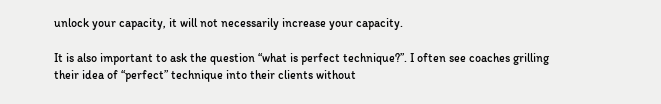unlock your capacity, it will not necessarily increase your capacity.

It is also important to ask the question “what is perfect technique?”. I often see coaches grilling their idea of “perfect” technique into their clients without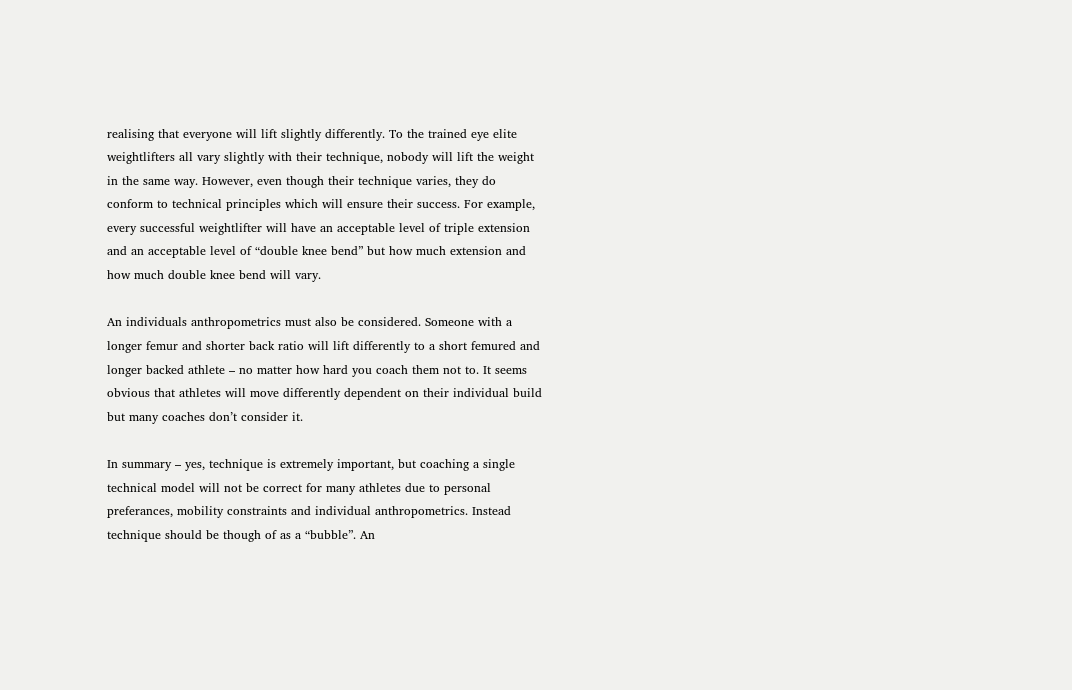realising that everyone will lift slightly differently. To the trained eye elite weightlifters all vary slightly with their technique, nobody will lift the weight in the same way. However, even though their technique varies, they do conform to technical principles which will ensure their success. For example, every successful weightlifter will have an acceptable level of triple extension and an acceptable level of “double knee bend” but how much extension and how much double knee bend will vary.

An individuals anthropometrics must also be considered. Someone with a longer femur and shorter back ratio will lift differently to a short femured and longer backed athlete – no matter how hard you coach them not to. It seems obvious that athletes will move differently dependent on their individual build but many coaches don’t consider it.

In summary – yes, technique is extremely important, but coaching a single technical model will not be correct for many athletes due to personal preferances, mobility constraints and individual anthropometrics. Instead technique should be though of as a “bubble”. An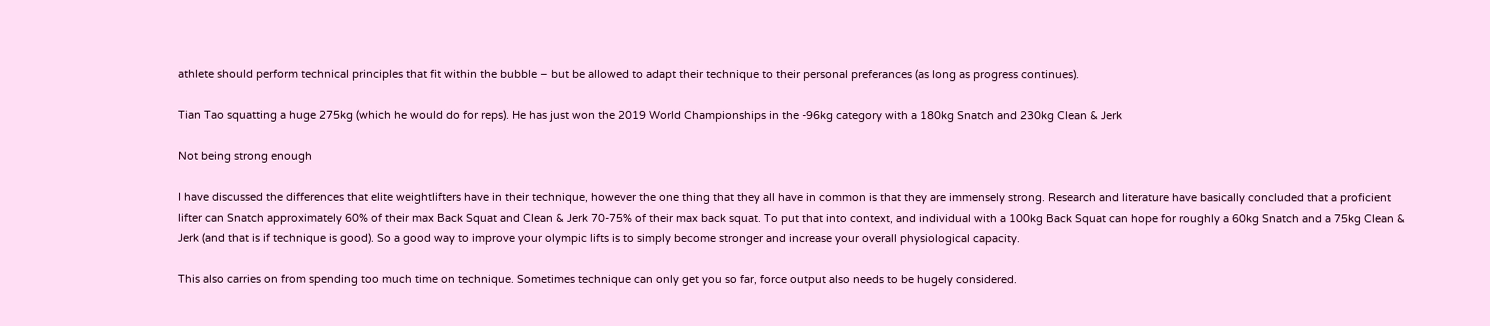athlete should perform technical principles that fit within the bubble – but be allowed to adapt their technique to their personal preferances (as long as progress continues).

Tian Tao squatting a huge 275kg (which he would do for reps). He has just won the 2019 World Championships in the -96kg category with a 180kg Snatch and 230kg Clean & Jerk

Not being strong enough

I have discussed the differences that elite weightlifters have in their technique, however the one thing that they all have in common is that they are immensely strong. Research and literature have basically concluded that a proficient lifter can Snatch approximately 60% of their max Back Squat and Clean & Jerk 70-75% of their max back squat. To put that into context, and individual with a 100kg Back Squat can hope for roughly a 60kg Snatch and a 75kg Clean & Jerk (and that is if technique is good). So a good way to improve your olympic lifts is to simply become stronger and increase your overall physiological capacity.

This also carries on from spending too much time on technique. Sometimes technique can only get you so far, force output also needs to be hugely considered.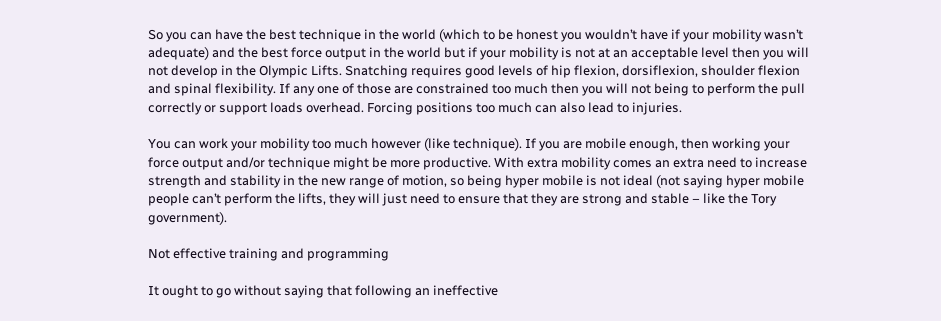So you can have the best technique in the world (which to be honest you wouldn’t have if your mobility wasn’t adequate) and the best force output in the world but if your mobility is not at an acceptable level then you will not develop in the Olympic Lifts. Snatching requires good levels of hip flexion, dorsiflexion, shoulder flexion and spinal flexibility. If any one of those are constrained too much then you will not being to perform the pull correctly or support loads overhead. Forcing positions too much can also lead to injuries.

You can work your mobility too much however (like technique). If you are mobile enough, then working your force output and/or technique might be more productive. With extra mobility comes an extra need to increase strength and stability in the new range of motion, so being hyper mobile is not ideal (not saying hyper mobile people can’t perform the lifts, they will just need to ensure that they are strong and stable – like the Tory government).

Not effective training and programming

It ought to go without saying that following an ineffective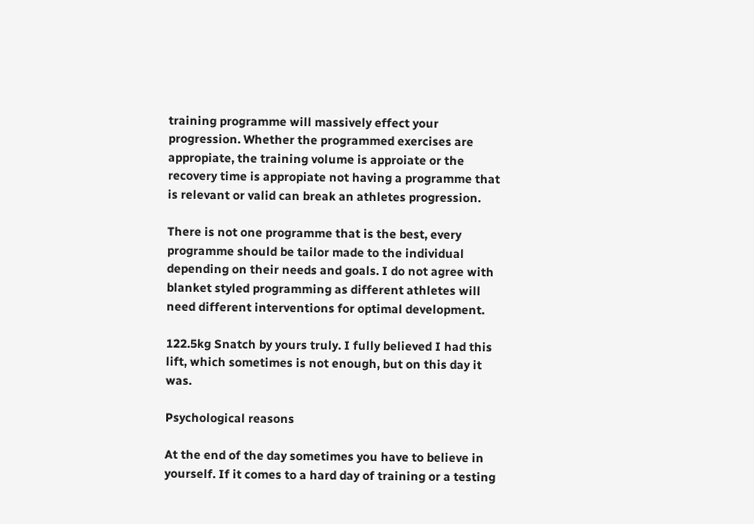training programme will massively effect your progression. Whether the programmed exercises are appropiate, the training volume is approiate or the recovery time is appropiate not having a programme that is relevant or valid can break an athletes progression.

There is not one programme that is the best, every programme should be tailor made to the individual depending on their needs and goals. I do not agree with blanket styled programming as different athletes will need different interventions for optimal development.

122.5kg Snatch by yours truly. I fully believed I had this lift, which sometimes is not enough, but on this day it was.

Psychological reasons

At the end of the day sometimes you have to believe in yourself. If it comes to a hard day of training or a testing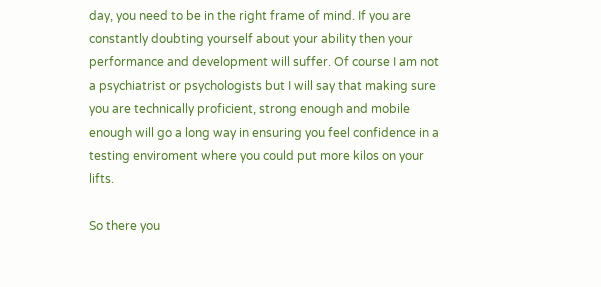day, you need to be in the right frame of mind. If you are constantly doubting yourself about your ability then your performance and development will suffer. Of course I am not a psychiatrist or psychologists but I will say that making sure you are technically proficient, strong enough and mobile enough will go a long way in ensuring you feel confidence in a testing enviroment where you could put more kilos on your lifts.

So there you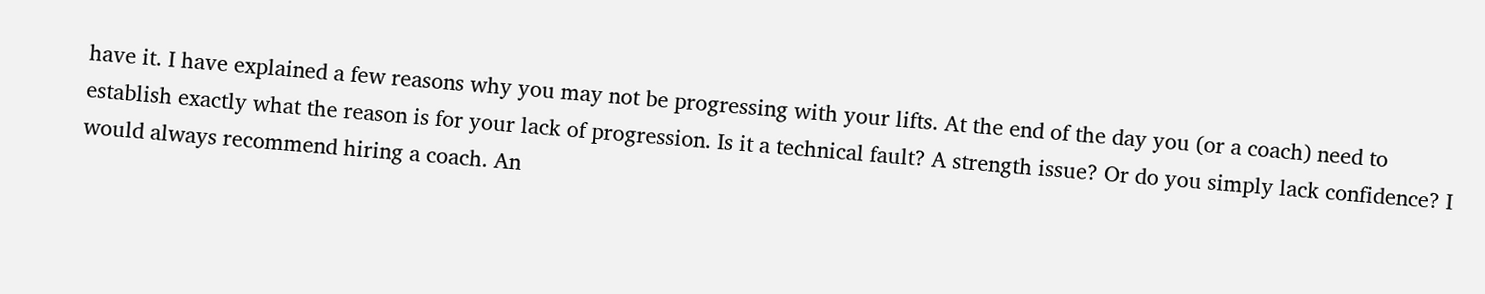have it. I have explained a few reasons why you may not be progressing with your lifts. At the end of the day you (or a coach) need to establish exactly what the reason is for your lack of progression. Is it a technical fault? A strength issue? Or do you simply lack confidence? I would always recommend hiring a coach. An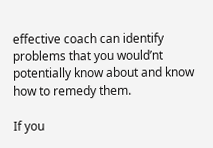effective coach can identify problems that you would’nt potentially know about and know how to remedy them.

If you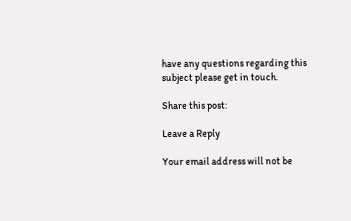have any questions regarding this subject please get in touch.

Share this post:

Leave a Reply

Your email address will not be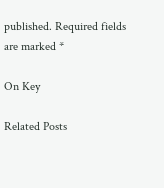published. Required fields are marked *

On Key

Related Posts